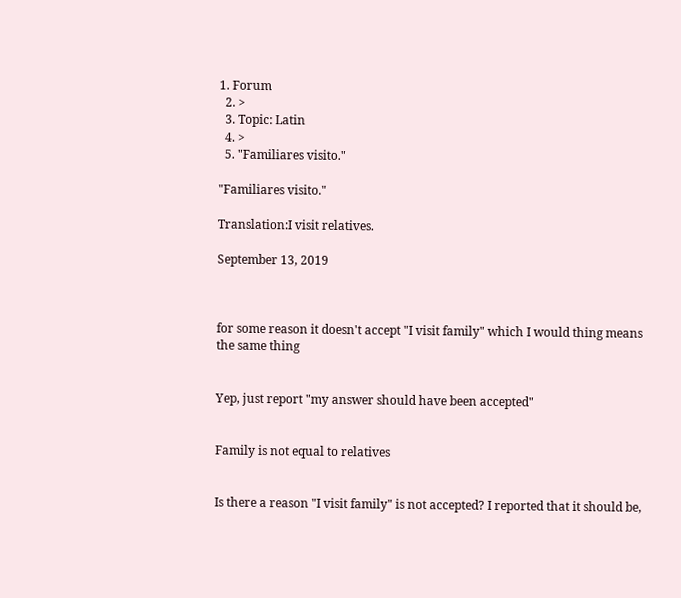1. Forum
  2. >
  3. Topic: Latin
  4. >
  5. "Familiares visito."

"Familiares visito."

Translation:I visit relatives.

September 13, 2019



for some reason it doesn't accept "I visit family" which I would thing means the same thing


Yep, just report "my answer should have been accepted"


Family is not equal to relatives


Is there a reason "I visit family" is not accepted? I reported that it should be,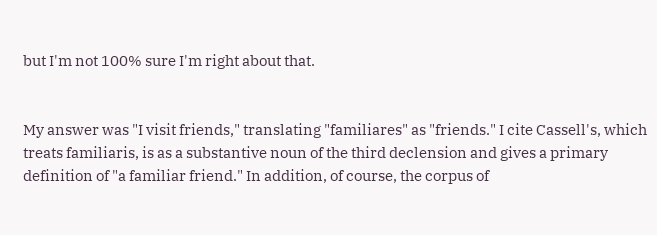but I'm not 100% sure I'm right about that.


My answer was "I visit friends," translating "familiares" as "friends." I cite Cassell's, which treats familiaris, is as a substantive noun of the third declension and gives a primary definition of "a familiar friend." In addition, of course, the corpus of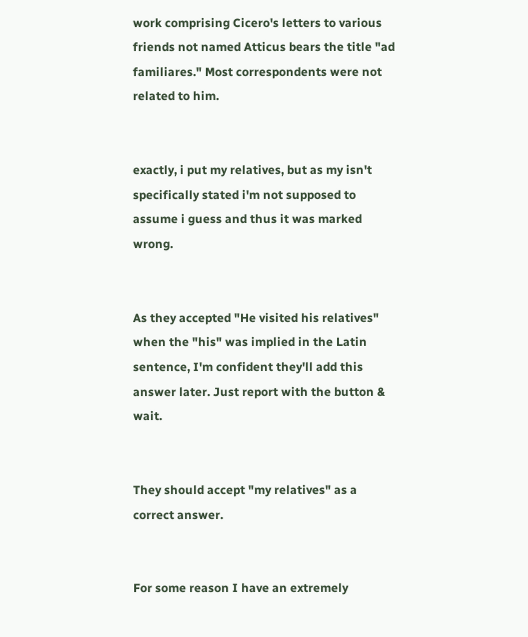work comprising Cicero's letters to various friends not named Atticus bears the title "ad familiares." Most correspondents were not related to him.


exactly, i put my relatives, but as my isn't specifically stated i'm not supposed to assume i guess and thus it was marked wrong.


As they accepted "He visited his relatives" when the "his" was implied in the Latin sentence, I'm confident they'll add this answer later. Just report with the button & wait.


They should accept "my relatives" as a correct answer.


For some reason I have an extremely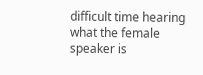difficult time hearing what the female speaker is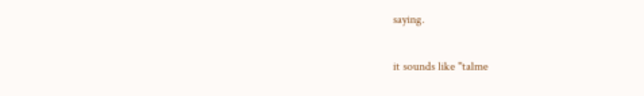saying.

it sounds like "talme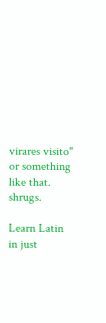virares visito" or something like that. shrugs.

Learn Latin in just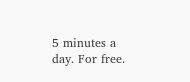5 minutes a day. For free.